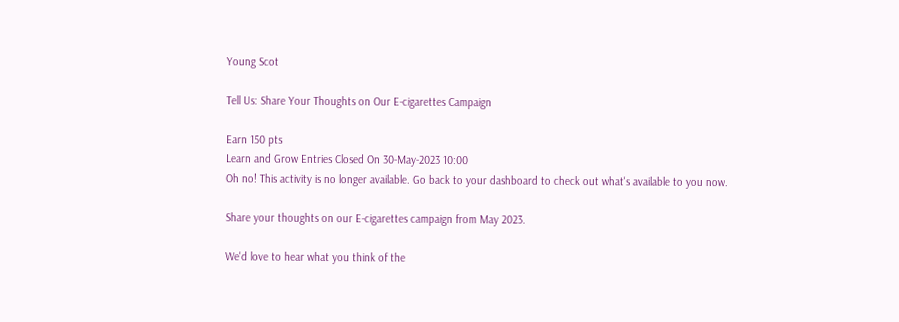Young Scot

Tell Us: Share Your Thoughts on Our E-cigarettes Campaign

Earn 150 pts
Learn and Grow Entries Closed On 30-May-2023 10:00
Oh no! This activity is no longer available. Go back to your dashboard to check out what's available to you now.

Share your thoughts on our E-cigarettes campaign from May 2023.

We'd love to hear what you think of the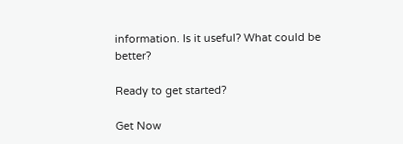information. Is it useful? What could be better?

Ready to get started?

Get Now